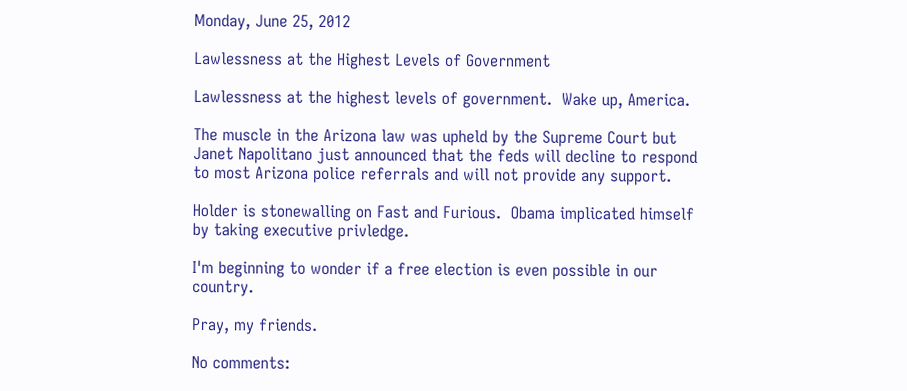Monday, June 25, 2012

Lawlessness at the Highest Levels of Government

Lawlessness at the highest levels of government.  Wake up, America.

The muscle in the Arizona law was upheld by the Supreme Court but Janet Napolitano just announced that the feds will decline to respond to most Arizona police referrals and will not provide any support.

Holder is stonewalling on Fast and Furious.  Obama implicated himself by taking executive privledge.

I'm beginning to wonder if a free election is even possible in our country.

Pray, my friends.

No comments: